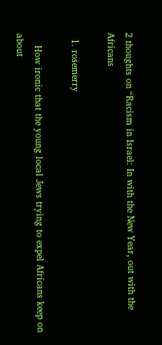2 thoughts on “Racism in Israel: In with the New Year, out with the Africans

  1. rosemerry

    How ironic that the young local Jews trying to expel Africans keep on about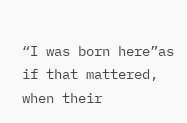“I was born here”as if that mattered, when their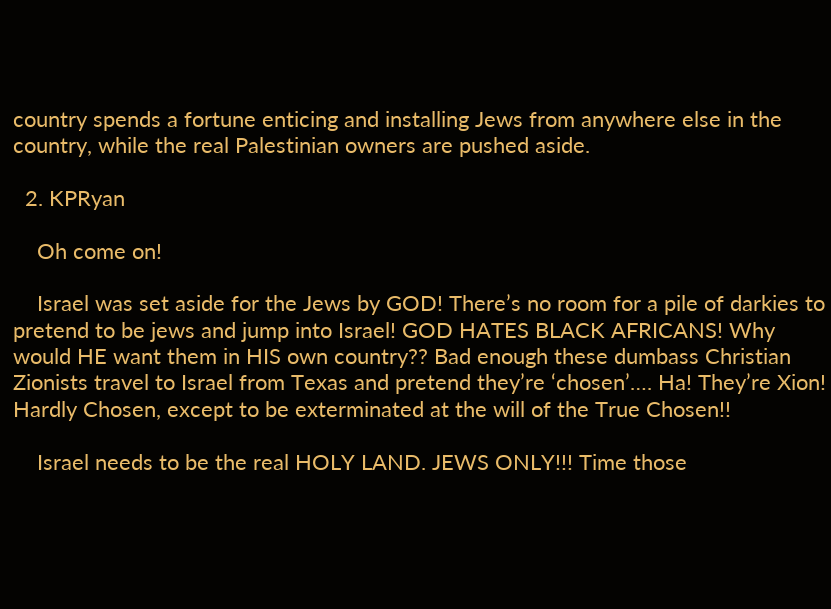country spends a fortune enticing and installing Jews from anywhere else in the country, while the real Palestinian owners are pushed aside.

  2. KPRyan

    Oh come on!

    Israel was set aside for the Jews by GOD! There’s no room for a pile of darkies to pretend to be jews and jump into Israel! GOD HATES BLACK AFRICANS! Why would HE want them in HIS own country?? Bad enough these dumbass Christian Zionists travel to Israel from Texas and pretend they’re ‘chosen’…. Ha! They’re Xion! Hardly Chosen, except to be exterminated at the will of the True Chosen!!

    Israel needs to be the real HOLY LAND. JEWS ONLY!!! Time those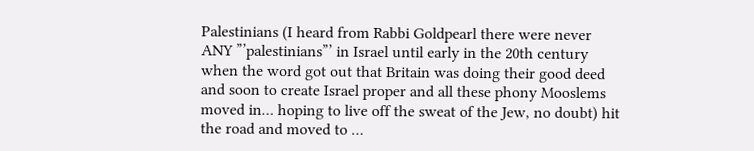Palestinians (I heard from Rabbi Goldpearl there were never ANY ”’palestinians”’ in Israel until early in the 20th century when the word got out that Britain was doing their good deed and soon to create Israel proper and all these phony Mooslems moved in… hoping to live off the sweat of the Jew, no doubt) hit the road and moved to …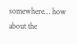somewhere… how about the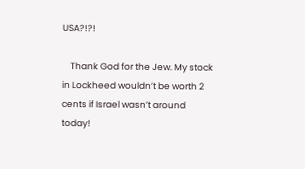USA?!?!

    Thank God for the Jew. My stock in Lockheed wouldn’t be worth 2 cents if Israel wasn’t around today!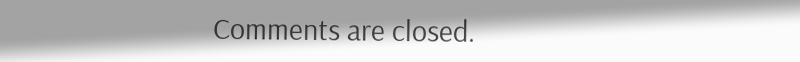Comments are closed.